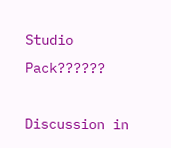Studio Pack??????

Discussion in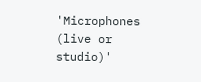'Microphones (live or studio)'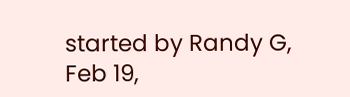started by Randy G, Feb 19,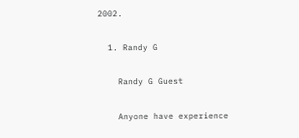2002.

  1. Randy G

    Randy G Guest

    Anyone have experience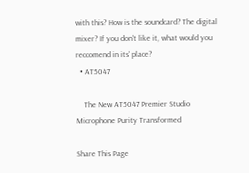with this? How is the soundcard? The digital mixer? If you don't like it, what would you reccomend in its' place?
  • AT5047

    The New AT5047 Premier Studio Microphone Purity Transformed

Share This Page